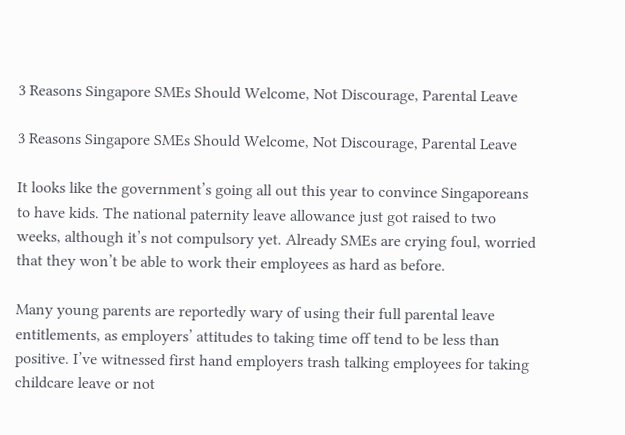3 Reasons Singapore SMEs Should Welcome, Not Discourage, Parental Leave

3 Reasons Singapore SMEs Should Welcome, Not Discourage, Parental Leave

It looks like the government’s going all out this year to convince Singaporeans to have kids. The national paternity leave allowance just got raised to two weeks, although it’s not compulsory yet. Already SMEs are crying foul, worried that they won’t be able to work their employees as hard as before.

Many young parents are reportedly wary of using their full parental leave entitlements, as employers’ attitudes to taking time off tend to be less than positive. I’ve witnessed first hand employers trash talking employees for taking childcare leave or not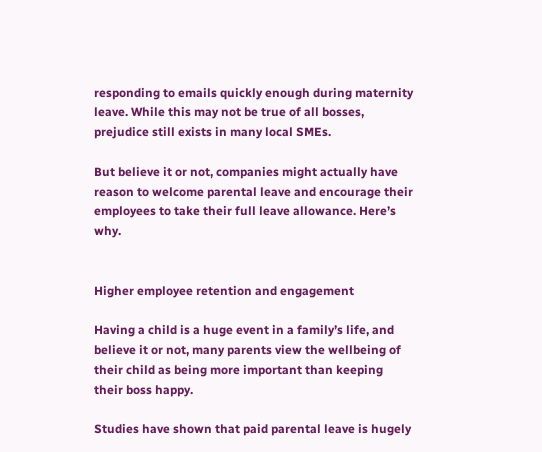responding to emails quickly enough during maternity leave. While this may not be true of all bosses, prejudice still exists in many local SMEs.

But believe it or not, companies might actually have reason to welcome parental leave and encourage their employees to take their full leave allowance. Here’s why.


Higher employee retention and engagement

Having a child is a huge event in a family’s life, and believe it or not, many parents view the wellbeing of their child as being more important than keeping their boss happy.

Studies have shown that paid parental leave is hugely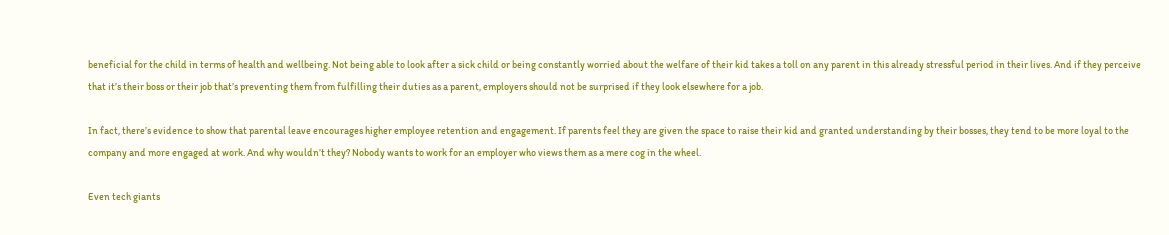beneficial for the child in terms of health and wellbeing. Not being able to look after a sick child or being constantly worried about the welfare of their kid takes a toll on any parent in this already stressful period in their lives. And if they perceive that it’s their boss or their job that’s preventing them from fulfilling their duties as a parent, employers should not be surprised if they look elsewhere for a job.

In fact, there’s evidence to show that parental leave encourages higher employee retention and engagement. If parents feel they are given the space to raise their kid and granted understanding by their bosses, they tend to be more loyal to the company and more engaged at work. And why wouldn’t they? Nobody wants to work for an employer who views them as a mere cog in the wheel.

Even tech giants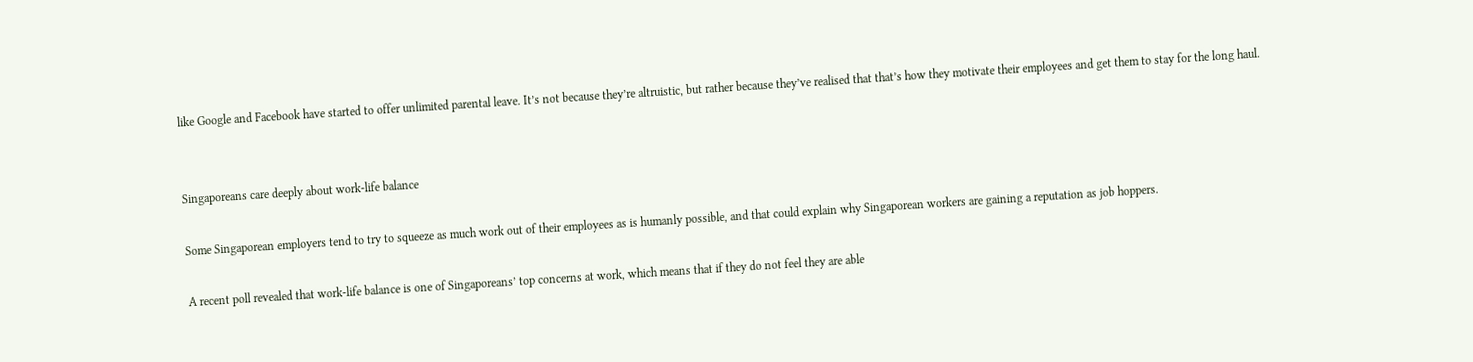like Google and Facebook have started to offer unlimited parental leave. It’s not because they’re altruistic, but rather because they’ve realised that that’s how they motivate their employees and get them to stay for the long haul.


Singaporeans care deeply about work-life balance

Some Singaporean employers tend to try to squeeze as much work out of their employees as is humanly possible, and that could explain why Singaporean workers are gaining a reputation as job hoppers.

A recent poll revealed that work-life balance is one of Singaporeans’ top concerns at work, which means that if they do not feel they are able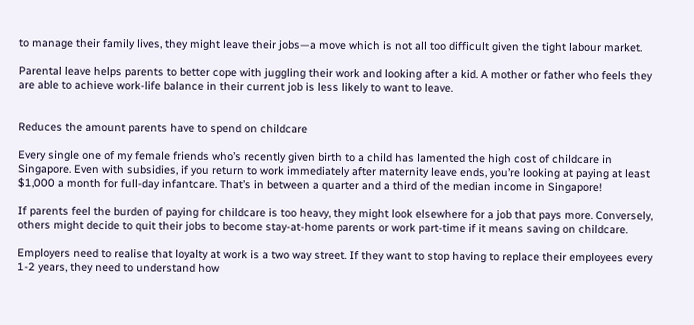to manage their family lives, they might leave their jobs—a move which is not all too difficult given the tight labour market.

Parental leave helps parents to better cope with juggling their work and looking after a kid. A mother or father who feels they are able to achieve work-life balance in their current job is less likely to want to leave.


Reduces the amount parents have to spend on childcare

Every single one of my female friends who’s recently given birth to a child has lamented the high cost of childcare in Singapore. Even with subsidies, if you return to work immediately after maternity leave ends, you’re looking at paying at least $1,000 a month for full-day infantcare. That’s in between a quarter and a third of the median income in Singapore!

If parents feel the burden of paying for childcare is too heavy, they might look elsewhere for a job that pays more. Conversely, others might decide to quit their jobs to become stay-at-home parents or work part-time if it means saving on childcare.

Employers need to realise that loyalty at work is a two way street. If they want to stop having to replace their employees every 1-2 years, they need to understand how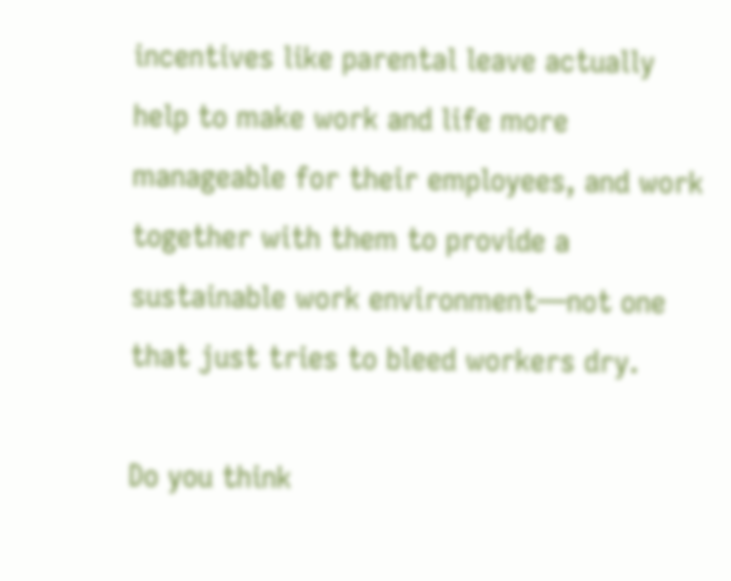incentives like parental leave actually help to make work and life more manageable for their employees, and work together with them to provide a sustainable work environment—not one that just tries to bleed workers dry.

Do you think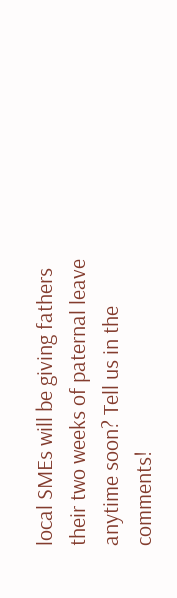local SMEs will be giving fathers their two weeks of paternal leave anytime soon? Tell us in the comments!